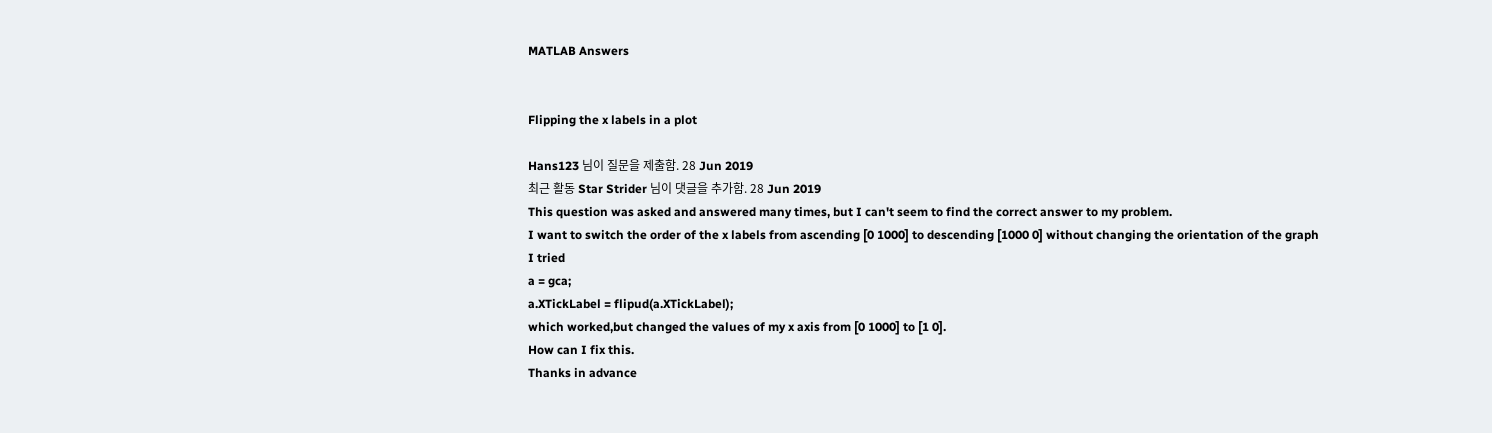MATLAB Answers


Flipping the x labels in a plot

Hans123 님이 질문을 제출함. 28 Jun 2019
최근 활동 Star Strider 님이 댓글을 추가함. 28 Jun 2019
This question was asked and answered many times, but I can't seem to find the correct answer to my problem.
I want to switch the order of the x labels from ascending [0 1000] to descending [1000 0] without changing the orientation of the graph
I tried
a = gca;
a.XTickLabel = flipud(a.XTickLabel);
which worked,but changed the values of my x axis from [0 1000] to [1 0].
How can I fix this.
Thanks in advance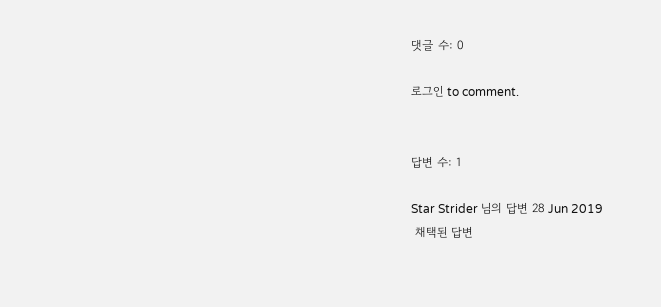댓글 수: 0

로그인 to comment.


답변 수: 1

Star Strider 님의 답변 28 Jun 2019
 채택된 답변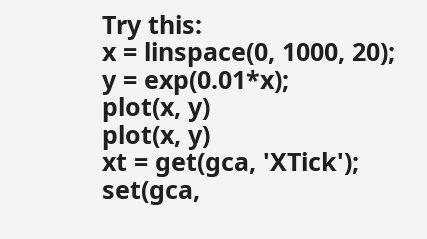Try this:
x = linspace(0, 1000, 20);
y = exp(0.01*x);
plot(x, y)
plot(x, y)
xt = get(gca, 'XTick');
set(gca,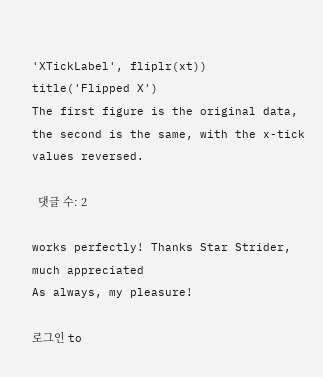'XTickLabel', fliplr(xt))
title('Flipped X')
The first figure is the original data, the second is the same, with the x-tick values reversed.

  댓글 수: 2

works perfectly! Thanks Star Strider, much appreciated
As always, my pleasure!

로그인 to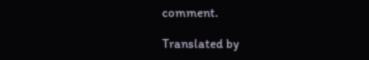comment.

Translated by